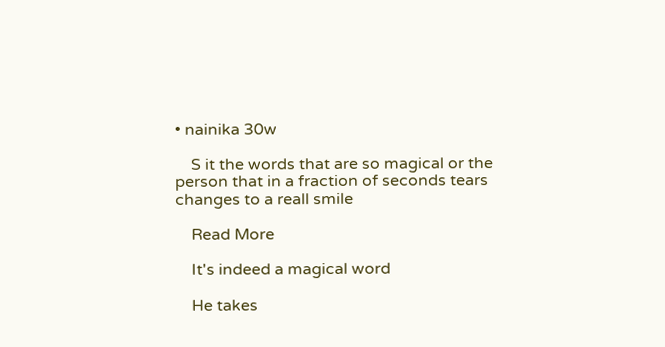• nainika 30w

    S it the words that are so magical or the person that in a fraction of seconds tears changes to a reall smile

    Read More

    It's indeed a magical word

    He takes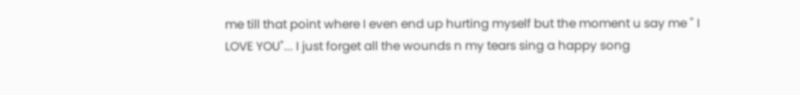me till that point where I even end up hurting myself but the moment u say me " I LOVE YOU"... I just forget all the wounds n my tears sing a happy song